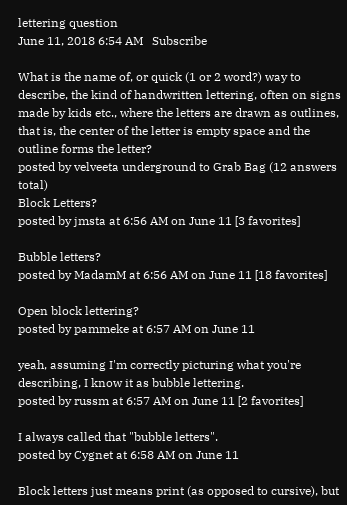lettering question
June 11, 2018 6:54 AM   Subscribe

What is the name of, or quick (1 or 2 word?) way to describe, the kind of handwritten lettering, often on signs made by kids etc., where the letters are drawn as outlines, that is, the center of the letter is empty space and the outline forms the letter?
posted by velveeta underground to Grab Bag (12 answers total)
Block Letters?
posted by jmsta at 6:56 AM on June 11 [3 favorites]

Bubble letters?
posted by MadamM at 6:56 AM on June 11 [18 favorites]

Open block lettering?
posted by pammeke at 6:57 AM on June 11

yeah, assuming I'm correctly picturing what you're describing, I know it as bubble lettering.
posted by russm at 6:57 AM on June 11 [2 favorites]

I always called that "bubble letters".
posted by Cygnet at 6:58 AM on June 11

Block letters just means print (as opposed to cursive), but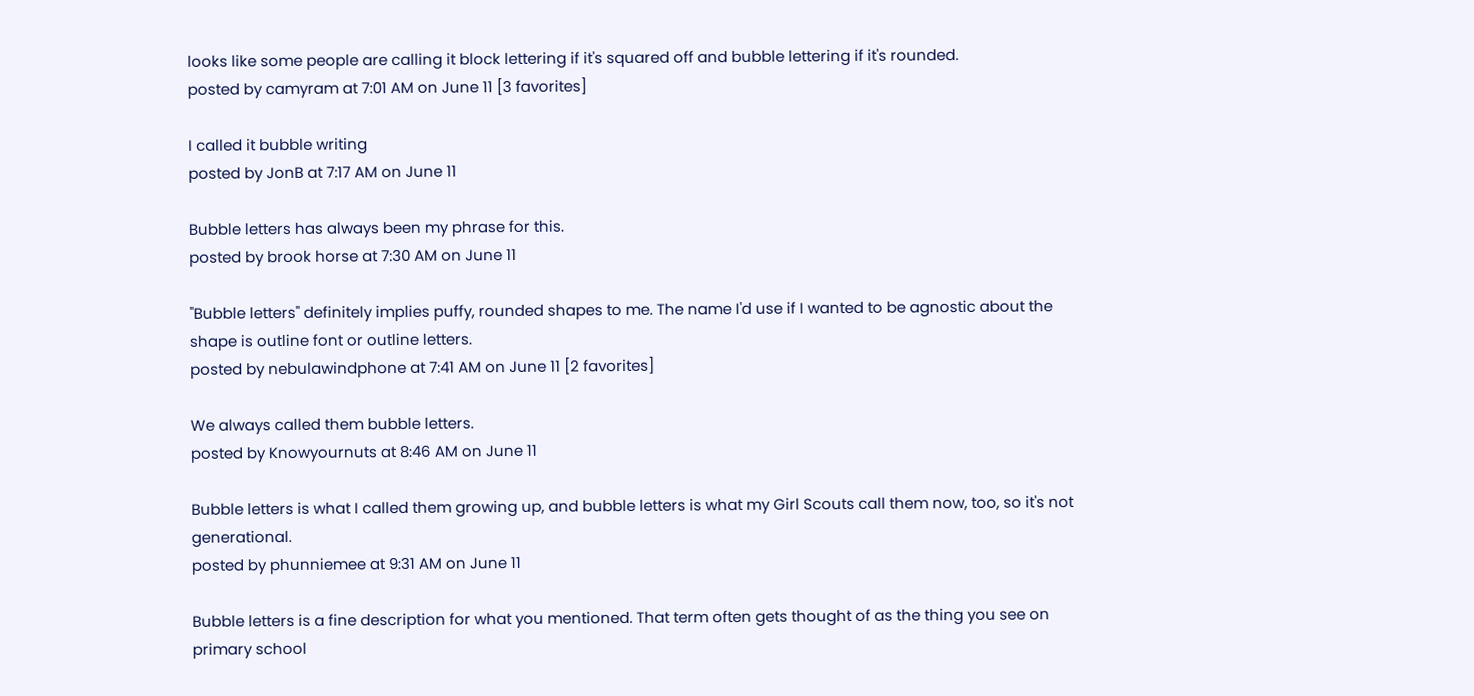looks like some people are calling it block lettering if it's squared off and bubble lettering if it's rounded.
posted by camyram at 7:01 AM on June 11 [3 favorites]

I called it bubble writing
posted by JonB at 7:17 AM on June 11

Bubble letters has always been my phrase for this.
posted by brook horse at 7:30 AM on June 11

"Bubble letters" definitely implies puffy, rounded shapes to me. The name I'd use if I wanted to be agnostic about the shape is outline font or outline letters.
posted by nebulawindphone at 7:41 AM on June 11 [2 favorites]

We always called them bubble letters.
posted by Knowyournuts at 8:46 AM on June 11

Bubble letters is what I called them growing up, and bubble letters is what my Girl Scouts call them now, too, so it's not generational.
posted by phunniemee at 9:31 AM on June 11

Bubble letters is a fine description for what you mentioned. That term often gets thought of as the thing you see on primary school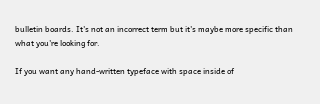bulletin boards. It's not an incorrect term but it's maybe more specific than what you're looking for.

If you want any hand-written typeface with space inside of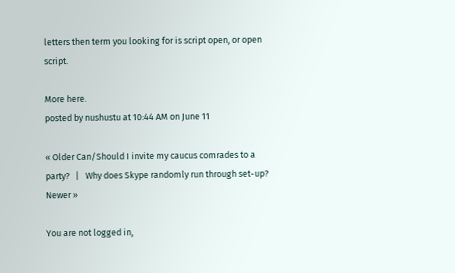letters then term you looking for is script open, or open script.

More here.
posted by nushustu at 10:44 AM on June 11

« Older Can/Should I invite my caucus comrades to a party?   |   Why does Skype randomly run through set-up? Newer »

You are not logged in,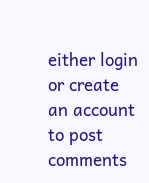either login or create an account to post comments